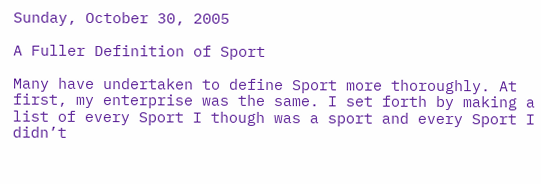Sunday, October 30, 2005

A Fuller Definition of Sport

Many have undertaken to define Sport more thoroughly. At first, my enterprise was the same. I set forth by making a list of every Sport I though was a sport and every Sport I didn’t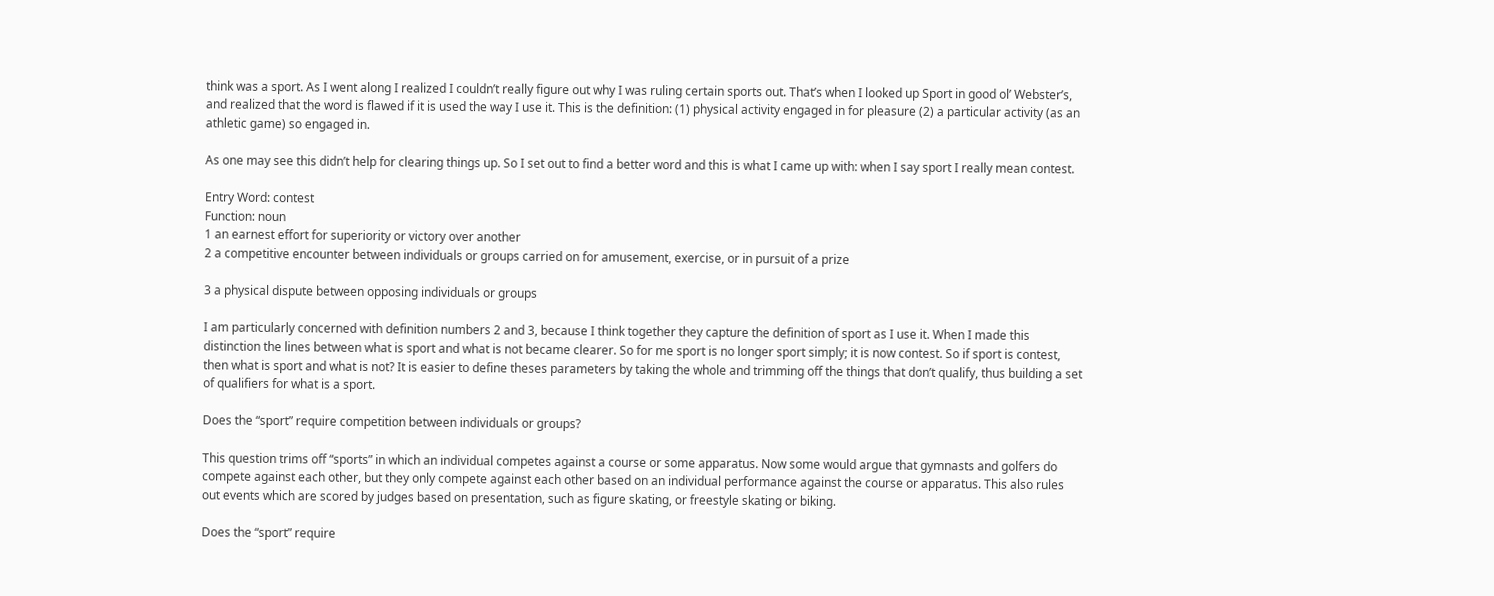think was a sport. As I went along I realized I couldn’t really figure out why I was ruling certain sports out. That’s when I looked up Sport in good ol’ Webster’s, and realized that the word is flawed if it is used the way I use it. This is the definition: (1) physical activity engaged in for pleasure (2) a particular activity (as an athletic game) so engaged in.

As one may see this didn’t help for clearing things up. So I set out to find a better word and this is what I came up with: when I say sport I really mean contest.

Entry Word: contest
Function: noun
1 an earnest effort for superiority or victory over another
2 a competitive encounter between individuals or groups carried on for amusement, exercise, or in pursuit of a prize

3 a physical dispute between opposing individuals or groups

I am particularly concerned with definition numbers 2 and 3, because I think together they capture the definition of sport as I use it. When I made this distinction the lines between what is sport and what is not became clearer. So for me sport is no longer sport simply; it is now contest. So if sport is contest, then what is sport and what is not? It is easier to define theses parameters by taking the whole and trimming off the things that don’t qualify, thus building a set of qualifiers for what is a sport.

Does the “sport” require competition between individuals or groups?

This question trims off “sports” in which an individual competes against a course or some apparatus. Now some would argue that gymnasts and golfers do compete against each other, but they only compete against each other based on an individual performance against the course or apparatus. This also rules out events which are scored by judges based on presentation, such as figure skating, or freestyle skating or biking.

Does the “sport” require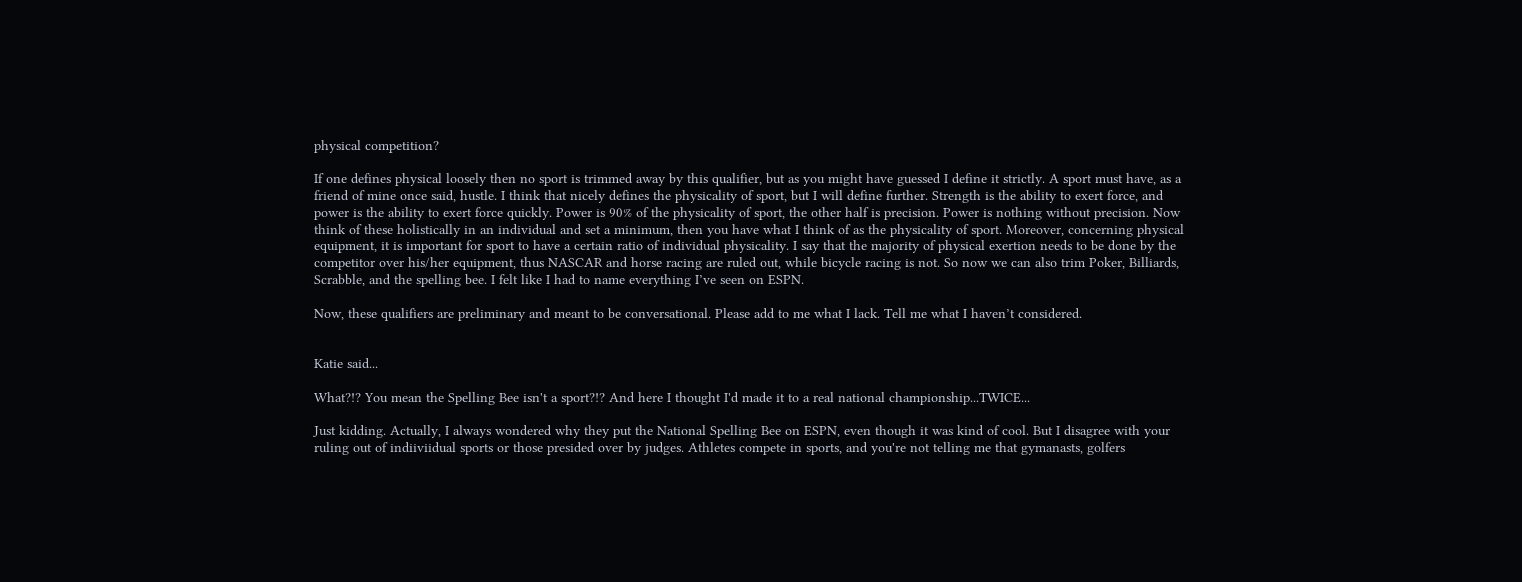physical competition?

If one defines physical loosely then no sport is trimmed away by this qualifier, but as you might have guessed I define it strictly. A sport must have, as a friend of mine once said, hustle. I think that nicely defines the physicality of sport, but I will define further. Strength is the ability to exert force, and power is the ability to exert force quickly. Power is 90% of the physicality of sport, the other half is precision. Power is nothing without precision. Now think of these holistically in an individual and set a minimum, then you have what I think of as the physicality of sport. Moreover, concerning physical equipment, it is important for sport to have a certain ratio of individual physicality. I say that the majority of physical exertion needs to be done by the competitor over his/her equipment, thus NASCAR and horse racing are ruled out, while bicycle racing is not. So now we can also trim Poker, Billiards, Scrabble, and the spelling bee. I felt like I had to name everything I’ve seen on ESPN.

Now, these qualifiers are preliminary and meant to be conversational. Please add to me what I lack. Tell me what I haven’t considered.


Katie said...

What?!? You mean the Spelling Bee isn't a sport?!? And here I thought I'd made it to a real national championship...TWICE...

Just kidding. Actually, I always wondered why they put the National Spelling Bee on ESPN, even though it was kind of cool. But I disagree with your ruling out of indiiviidual sports or those presided over by judges. Athletes compete in sports, and you're not telling me that gymanasts, golfers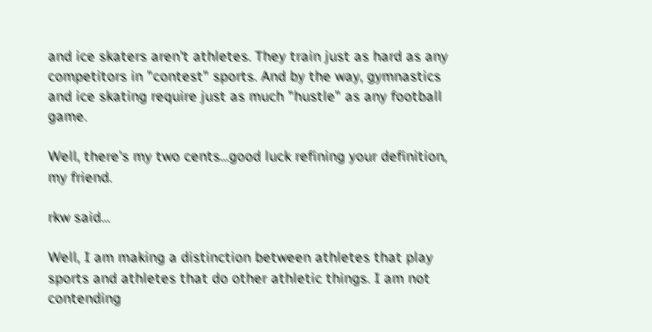and ice skaters aren't athletes. They train just as hard as any competitors in "contest" sports. And by the way, gymnastics and ice skating require just as much "hustle" as any football game.

Well, there's my two cents...good luck refining your definition, my friend.

rkw said...

Well, I am making a distinction between athletes that play sports and athletes that do other athletic things. I am not contending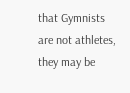that Gymnists are not athletes, they may be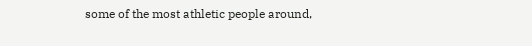some of the most athletic people around,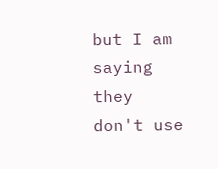but I am saying they don't use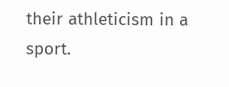their athleticism in a sport.